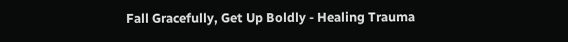Fall Gracefully, Get Up Boldly - Healing Trauma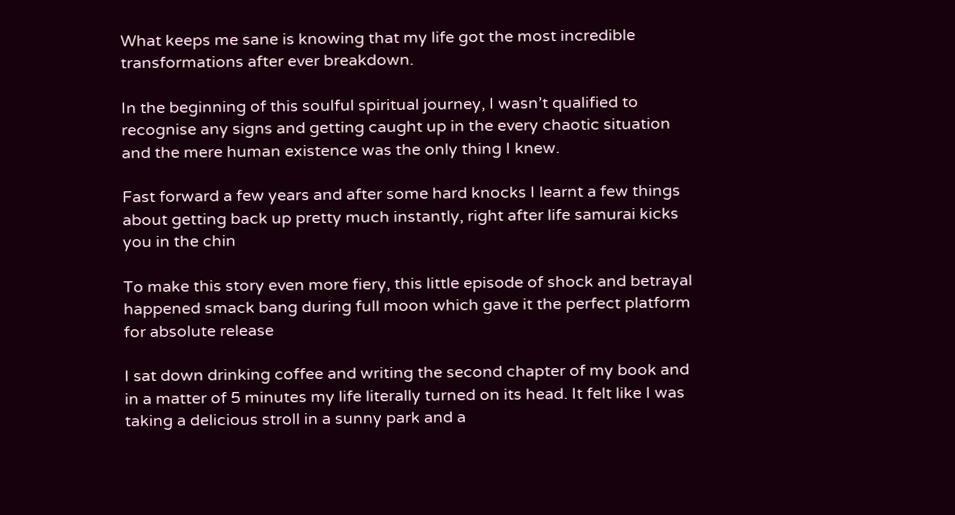What keeps me sane is knowing that my life got the most incredible transformations after ever breakdown.

In the beginning of this soulful spiritual journey, I wasn’t qualified to recognise any signs and getting caught up in the every chaotic situation and the mere human existence was the only thing I knew.

Fast forward a few years and after some hard knocks I learnt a few things about getting back up pretty much instantly, right after life samurai kicks you in the chin

To make this story even more fiery, this little episode of shock and betrayal happened smack bang during full moon which gave it the perfect platform for absolute release

I sat down drinking coffee and writing the second chapter of my book and in a matter of 5 minutes my life literally turned on its head. It felt like I was taking a delicious stroll in a sunny park and a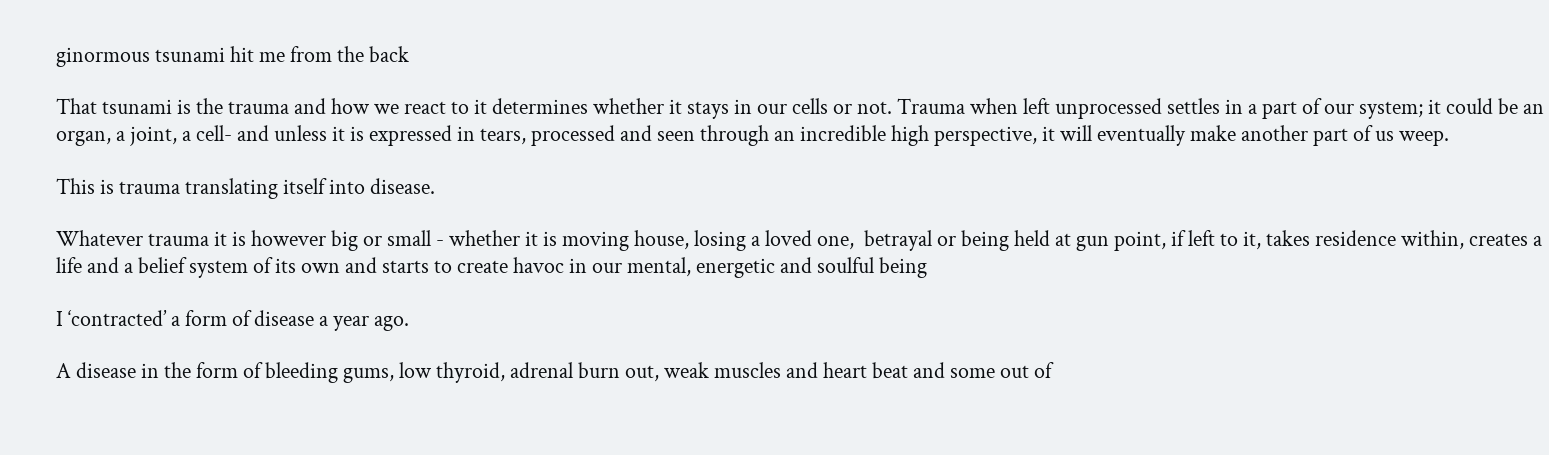ginormous tsunami hit me from the back

That tsunami is the trauma and how we react to it determines whether it stays in our cells or not. Trauma when left unprocessed settles in a part of our system; it could be an organ, a joint, a cell- and unless it is expressed in tears, processed and seen through an incredible high perspective, it will eventually make another part of us weep.

This is trauma translating itself into disease.

Whatever trauma it is however big or small - whether it is moving house, losing a loved one,  betrayal or being held at gun point, if left to it, takes residence within, creates a life and a belief system of its own and starts to create havoc in our mental, energetic and soulful being

I ‘contracted’ a form of disease a year ago.

A disease in the form of bleeding gums, low thyroid, adrenal burn out, weak muscles and heart beat and some out of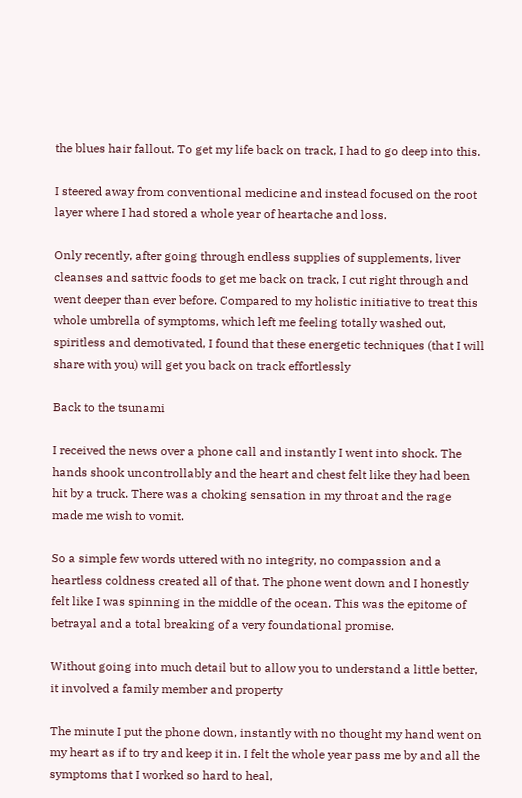the blues hair fallout. To get my life back on track, I had to go deep into this.

I steered away from conventional medicine and instead focused on the root layer where I had stored a whole year of heartache and loss.

Only recently, after going through endless supplies of supplements, liver cleanses and sattvic foods to get me back on track, I cut right through and went deeper than ever before. Compared to my holistic initiative to treat this whole umbrella of symptoms, which left me feeling totally washed out, spiritless and demotivated, I found that these energetic techniques (that I will share with you) will get you back on track effortlessly

Back to the tsunami

I received the news over a phone call and instantly I went into shock. The hands shook uncontrollably and the heart and chest felt like they had been hit by a truck. There was a choking sensation in my throat and the rage made me wish to vomit.

So a simple few words uttered with no integrity, no compassion and a heartless coldness created all of that. The phone went down and I honestly felt like I was spinning in the middle of the ocean. This was the epitome of betrayal and a total breaking of a very foundational promise.

Without going into much detail but to allow you to understand a little better, it involved a family member and property

The minute I put the phone down, instantly with no thought my hand went on my heart as if to try and keep it in. I felt the whole year pass me by and all the symptoms that I worked so hard to heal,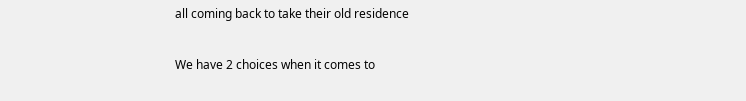all coming back to take their old residence

We have 2 choices when it comes to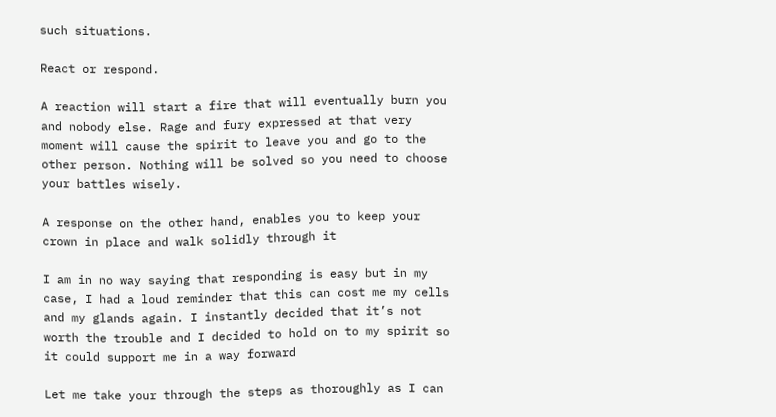such situations.

React or respond.

A reaction will start a fire that will eventually burn you and nobody else. Rage and fury expressed at that very moment will cause the spirit to leave you and go to the other person. Nothing will be solved so you need to choose your battles wisely.

A response on the other hand, enables you to keep your crown in place and walk solidly through it

I am in no way saying that responding is easy but in my case, I had a loud reminder that this can cost me my cells and my glands again. I instantly decided that it’s not worth the trouble and I decided to hold on to my spirit so it could support me in a way forward

Let me take your through the steps as thoroughly as I can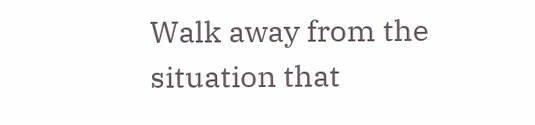Walk away from the situation that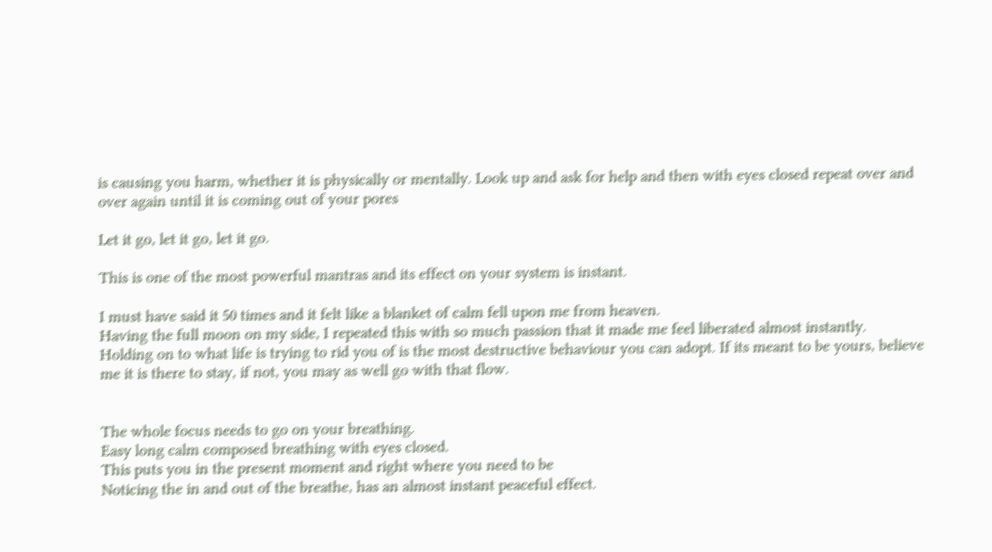is causing you harm, whether it is physically or mentally. Look up and ask for help and then with eyes closed repeat over and over again until it is coming out of your pores

Let it go, let it go, let it go.

This is one of the most powerful mantras and its effect on your system is instant.

I must have said it 50 times and it felt like a blanket of calm fell upon me from heaven.
Having the full moon on my side, I repeated this with so much passion that it made me feel liberated almost instantly.
Holding on to what life is trying to rid you of is the most destructive behaviour you can adopt. If its meant to be yours, believe me it is there to stay, if not, you may as well go with that flow.


The whole focus needs to go on your breathing.
Easy long calm composed breathing with eyes closed.
This puts you in the present moment and right where you need to be
Noticing the in and out of the breathe, has an almost instant peaceful effect.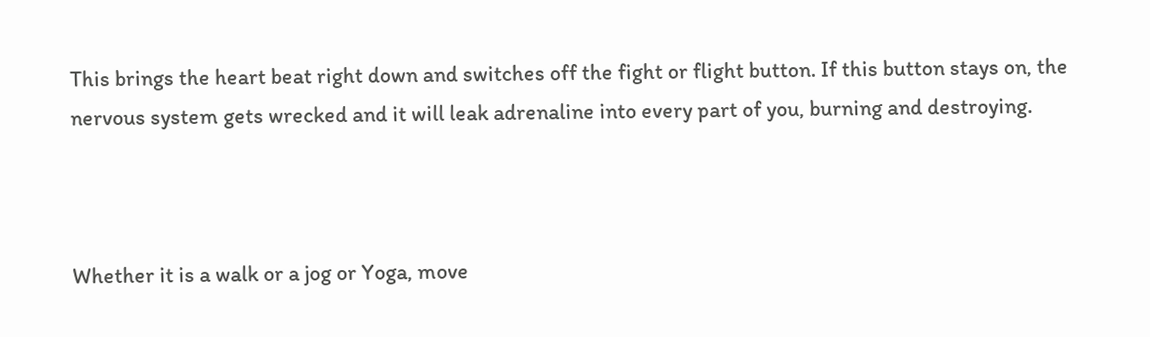This brings the heart beat right down and switches off the fight or flight button. If this button stays on, the nervous system gets wrecked and it will leak adrenaline into every part of you, burning and destroying.



Whether it is a walk or a jog or Yoga, move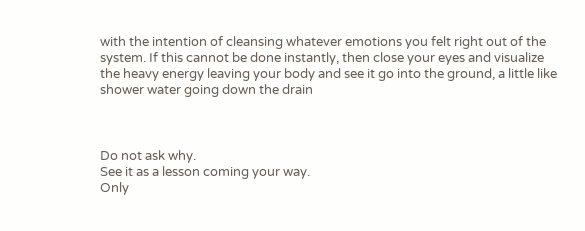with the intention of cleansing whatever emotions you felt right out of the system. If this cannot be done instantly, then close your eyes and visualize the heavy energy leaving your body and see it go into the ground, a little like shower water going down the drain



Do not ask why.
See it as a lesson coming your way.
Only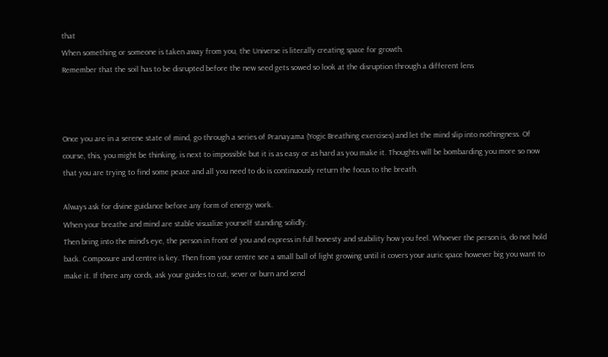that
When something or someone is taken away from you, the Universe is literally creating space for growth.
Remember that the soil has to be disrupted before the new seed gets sowed so look at the disruption through a different lens



Once you are in a serene state of mind, go through a series of Pranayama (Yogic Breathing exercises) and let the mind slip into nothingness. Of course, this, you might be thinking, is next to impossible but it is as easy or as hard as you make it. Thoughts will be bombarding you more so now that you are trying to find some peace and all you need to do is continuously return the focus to the breath.

Always ask for divine guidance before any form of energy work.
When your breathe and mind are stable visualize yourself standing solidly.
Then bring into the mind’s eye, the person in front of you and express in full honesty and stability how you feel. Whoever the person is, do not hold back. Composure and centre is key. Then from your centre see a small ball of light growing until it covers your auric space however big you want to make it. If there any cords, ask your guides to cut, sever or burn and send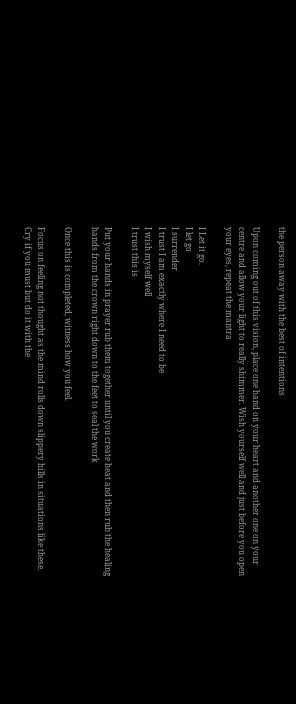the person away with the best of intentions

Upon coming out of this vision, place one hand on your heart and another one on your centre and allow your light to really shimmer. Wish yourself well and just before you open your eyes, repeat the mantra

I Let it go.
I let go
I surrender
I trust I am exactly where I need to be
I wish myself well
I trust this is

Put your hands in prayer rub them together until you create heat and then rub the healing hands from the crown right down to the feet to seal the work

Once this is completed, witness how you feel.

Focus on feeling not thought as the mind rolls down slippery hills in situations like these. Cry if you must but do it with the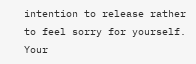intention to release rather to feel sorry for yourself. Your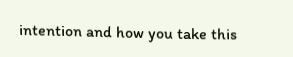intention and how you take this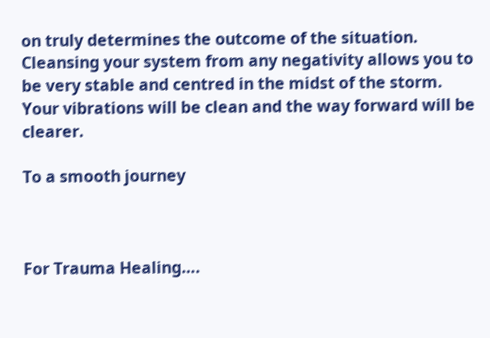on truly determines the outcome of the situation. Cleansing your system from any negativity allows you to be very stable and centred in the midst of the storm. Your vibrations will be clean and the way forward will be clearer.

To a smooth journey



For Trauma Healing….